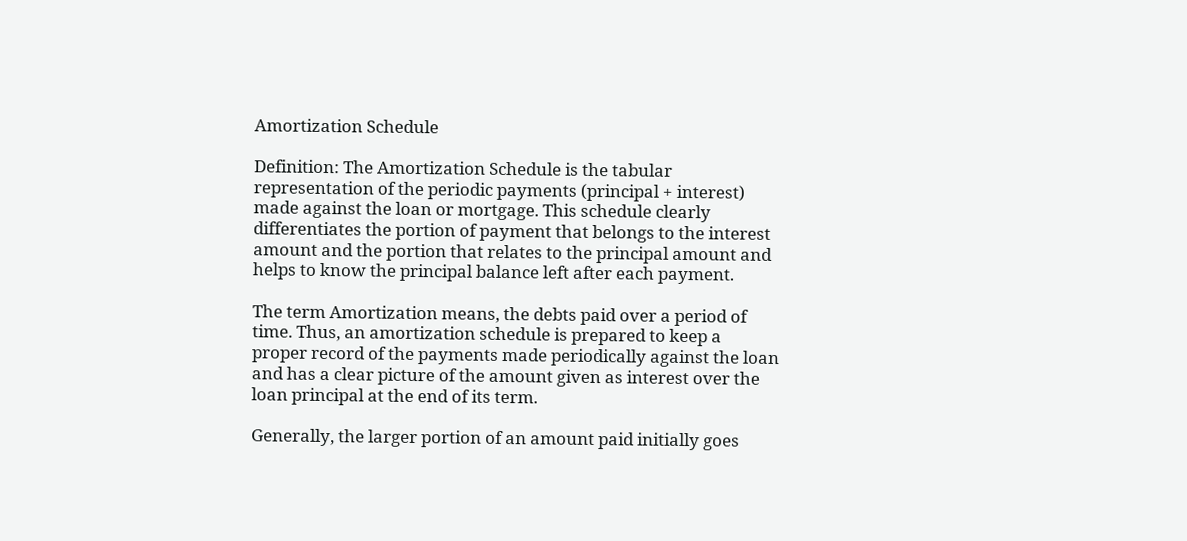Amortization Schedule

Definition: The Amortization Schedule is the tabular representation of the periodic payments (principal + interest) made against the loan or mortgage. This schedule clearly differentiates the portion of payment that belongs to the interest amount and the portion that relates to the principal amount and helps to know the principal balance left after each payment.

The term Amortization means, the debts paid over a period of time. Thus, an amortization schedule is prepared to keep a proper record of the payments made periodically against the loan and has a clear picture of the amount given as interest over the loan principal at the end of its term.

Generally, the larger portion of an amount paid initially goes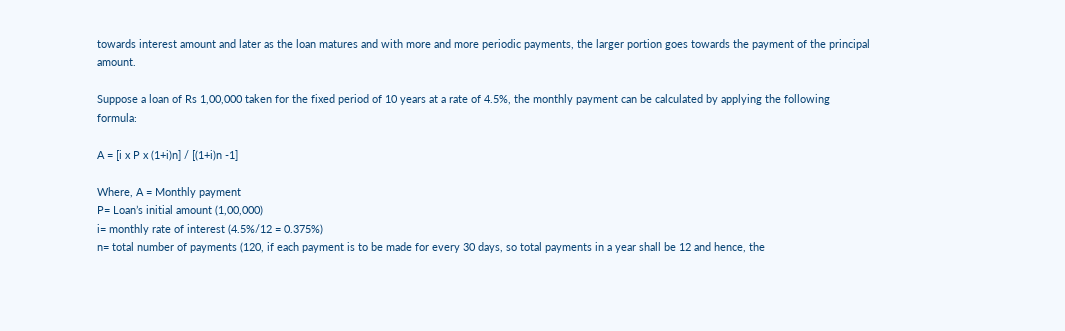towards interest amount and later as the loan matures and with more and more periodic payments, the larger portion goes towards the payment of the principal amount.

Suppose a loan of Rs 1,00,000 taken for the fixed period of 10 years at a rate of 4.5%, the monthly payment can be calculated by applying the following formula:

A = [i x P x (1+i)n] / [(1+i)n -1]

Where, A = Monthly payment
P= Loan’s initial amount (1,00,000)
i= monthly rate of interest (4.5%/12 = 0.375%)
n= total number of payments (120, if each payment is to be made for every 30 days, so total payments in a year shall be 12 and hence, the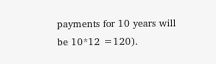payments for 10 years will be 10*12 =120).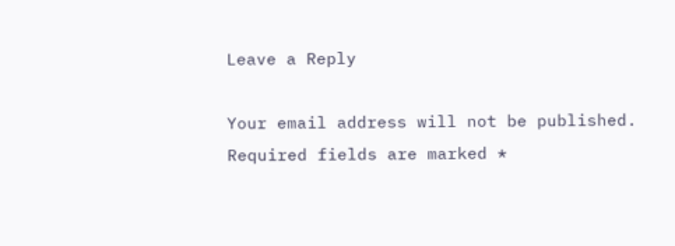Leave a Reply

Your email address will not be published. Required fields are marked *